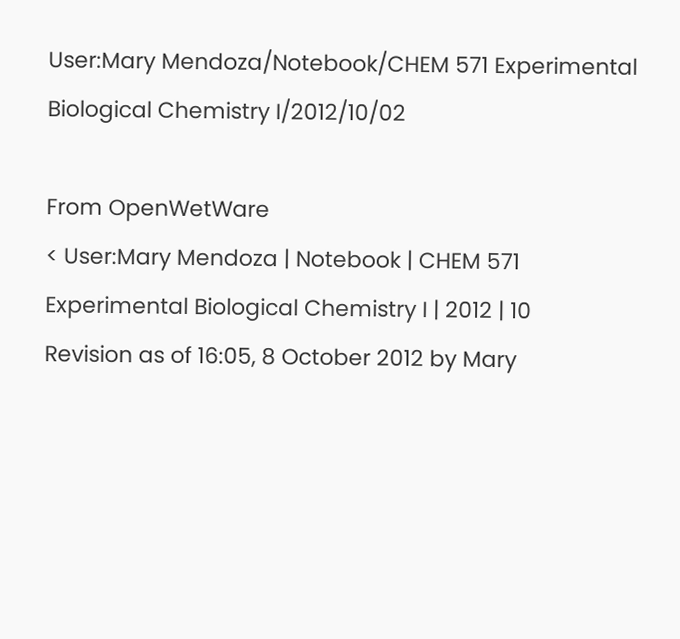User:Mary Mendoza/Notebook/CHEM 571 Experimental Biological Chemistry I/2012/10/02

From OpenWetWare
< User:Mary Mendoza | Notebook | CHEM 571 Experimental Biological Chemistry I | 2012 | 10
Revision as of 16:05, 8 October 2012 by Mary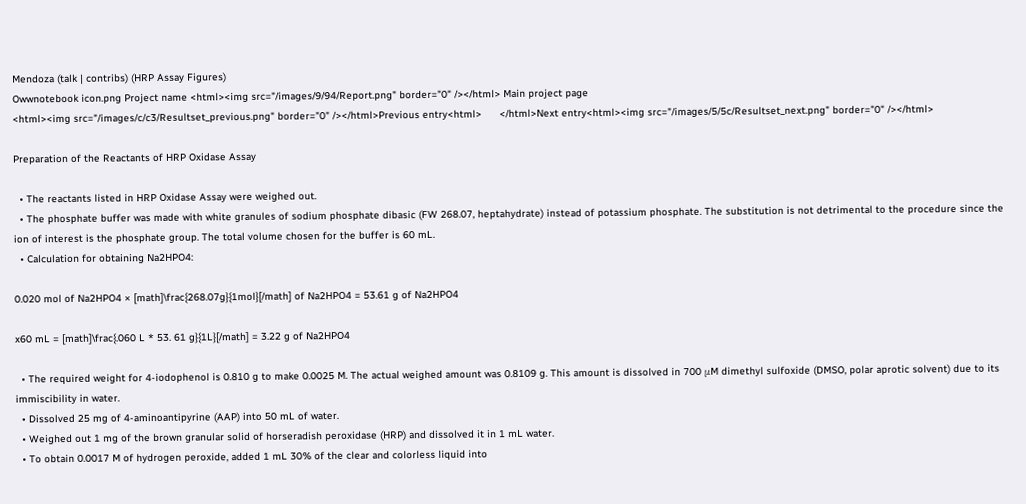Mendoza (talk | contribs) (HRP Assay Figures)
Owwnotebook icon.png Project name <html><img src="/images/9/94/Report.png" border="0" /></html> Main project page
<html><img src="/images/c/c3/Resultset_previous.png" border="0" /></html>Previous entry<html>      </html>Next entry<html><img src="/images/5/5c/Resultset_next.png" border="0" /></html>

Preparation of the Reactants of HRP Oxidase Assay

  • The reactants listed in HRP Oxidase Assay were weighed out.
  • The phosphate buffer was made with white granules of sodium phosphate dibasic (FW 268.07, heptahydrate) instead of potassium phosphate. The substitution is not detrimental to the procedure since the ion of interest is the phosphate group. The total volume chosen for the buffer is 60 mL.
  • Calculation for obtaining Na2HPO4:

0.020 mol of Na2HPO4 × [math]\frac{268.07g}{1mol}[/math] of Na2HPO4 = 53.61 g of Na2HPO4

x60 mL = [math]\frac{.060 L * 53. 61 g}{1L}[/math] = 3.22 g of Na2HPO4

  • The required weight for 4-iodophenol is 0.810 g to make 0.0025 M. The actual weighed amount was 0.8109 g. This amount is dissolved in 700 μM dimethyl sulfoxide (DMSO, polar aprotic solvent) due to its immiscibility in water.
  • Dissolved 25 mg of 4-aminoantipyrine (AAP) into 50 mL of water.
  • Weighed out 1 mg of the brown granular solid of horseradish peroxidase (HRP) and dissolved it in 1 mL water.
  • To obtain 0.0017 M of hydrogen peroxide, added 1 mL 30% of the clear and colorless liquid into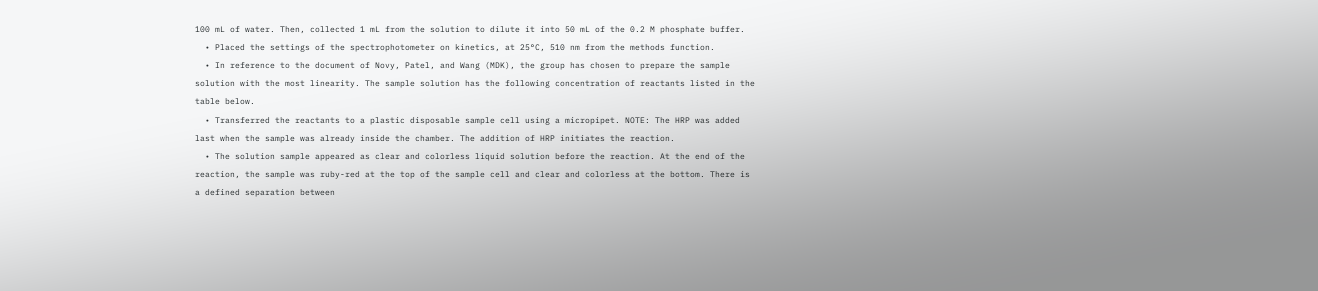100 mL of water. Then, collected 1 mL from the solution to dilute it into 50 mL of the 0.2 M phosphate buffer.
  • Placed the settings of the spectrophotometer on kinetics, at 25°C, 510 nm from the methods function.
  • In reference to the document of Novy, Patel, and Wang (MDK), the group has chosen to prepare the sample solution with the most linearity. The sample solution has the following concentration of reactants listed in the table below.
  • Transferred the reactants to a plastic disposable sample cell using a micropipet. NOTE: The HRP was added last when the sample was already inside the chamber. The addition of HRP initiates the reaction.
  • The solution sample appeared as clear and colorless liquid solution before the reaction. At the end of the reaction, the sample was ruby-red at the top of the sample cell and clear and colorless at the bottom. There is a defined separation between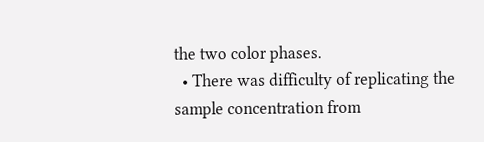the two color phases.
  • There was difficulty of replicating the sample concentration from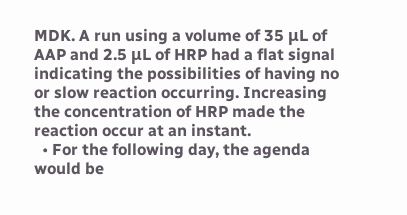MDK. A run using a volume of 35 μL of AAP and 2.5 μL of HRP had a flat signal indicating the possibilities of having no or slow reaction occurring. Increasing the concentration of HRP made the reaction occur at an instant.
  • For the following day, the agenda would be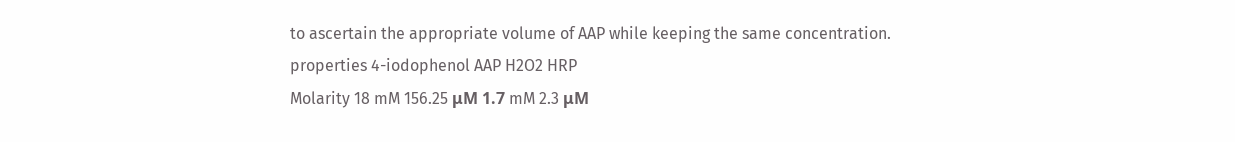to ascertain the appropriate volume of AAP while keeping the same concentration.
properties 4-iodophenol AAP H2O2 HRP
Molarity 18 mM 156.25 μM 1.7 mM 2.3 μM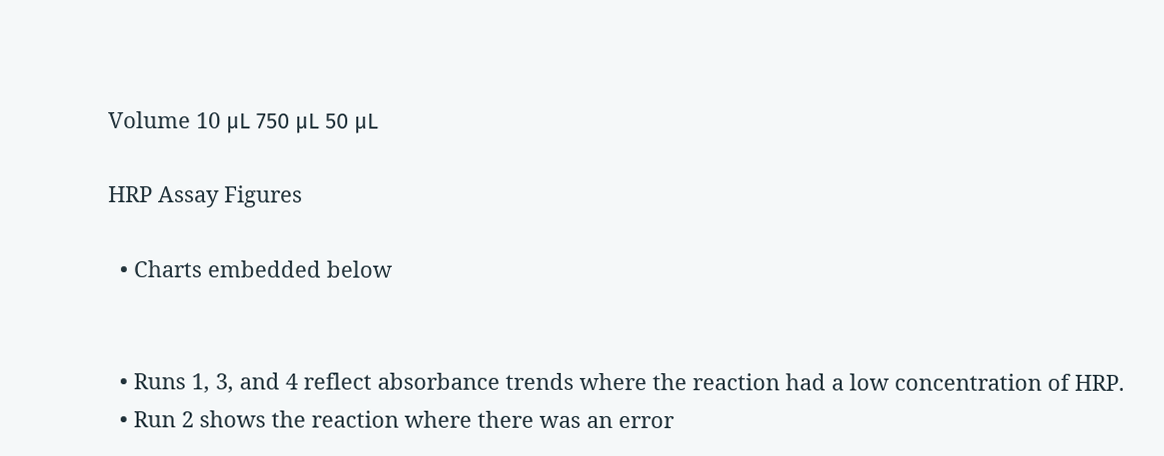Volume 10 μL 750 μL 50 μL

HRP Assay Figures

  • Charts embedded below


  • Runs 1, 3, and 4 reflect absorbance trends where the reaction had a low concentration of HRP.
  • Run 2 shows the reaction where there was an error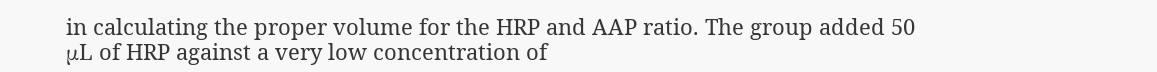in calculating the proper volume for the HRP and AAP ratio. The group added 50 μL of HRP against a very low concentration of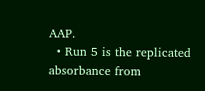AAP.
  • Run 5 is the replicated absorbance from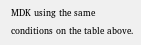MDK using the same conditions on the table above.